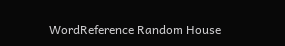WordReference Random House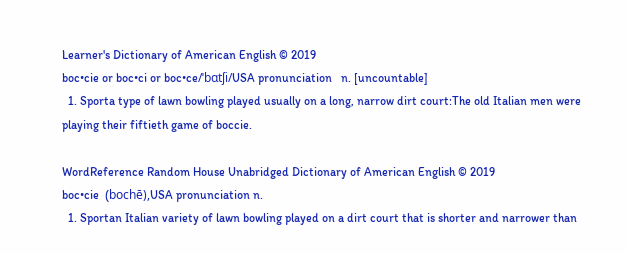Learner's Dictionary of American English © 2019
boc•cie or boc•ci or boc•ce/ˈbɑtʃi/USA pronunciation   n. [uncountable]
  1. Sporta type of lawn bowling played usually on a long, narrow dirt court:The old Italian men were playing their fiftieth game of boccie.

WordReference Random House Unabridged Dictionary of American English © 2019
boc•cie  (bochē),USA pronunciation n.
  1. Sportan Italian variety of lawn bowling played on a dirt court that is shorter and narrower than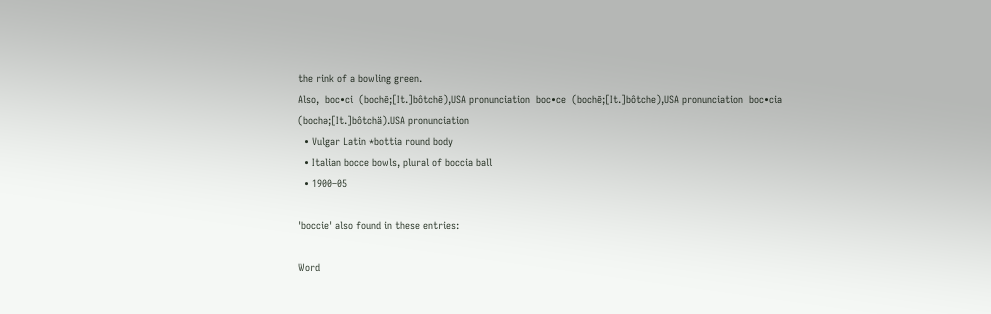the rink of a bowling green.
Also,  boc•ci  (bochē;[It.]bôtchē),USA pronunciation  boc•ce  (bochē;[It.]bôtche),USA pronunciation  boc•cia  (bochə;[It.]bôtchä).USA pronunciation
  • Vulgar Latin *bottia round body
  • Italian bocce bowls, plural of boccia ball
  • 1900–05

'boccie' also found in these entries:

Word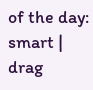of the day: smart | drag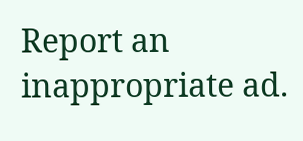Report an inappropriate ad.